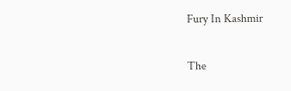Fury In Kashmir

The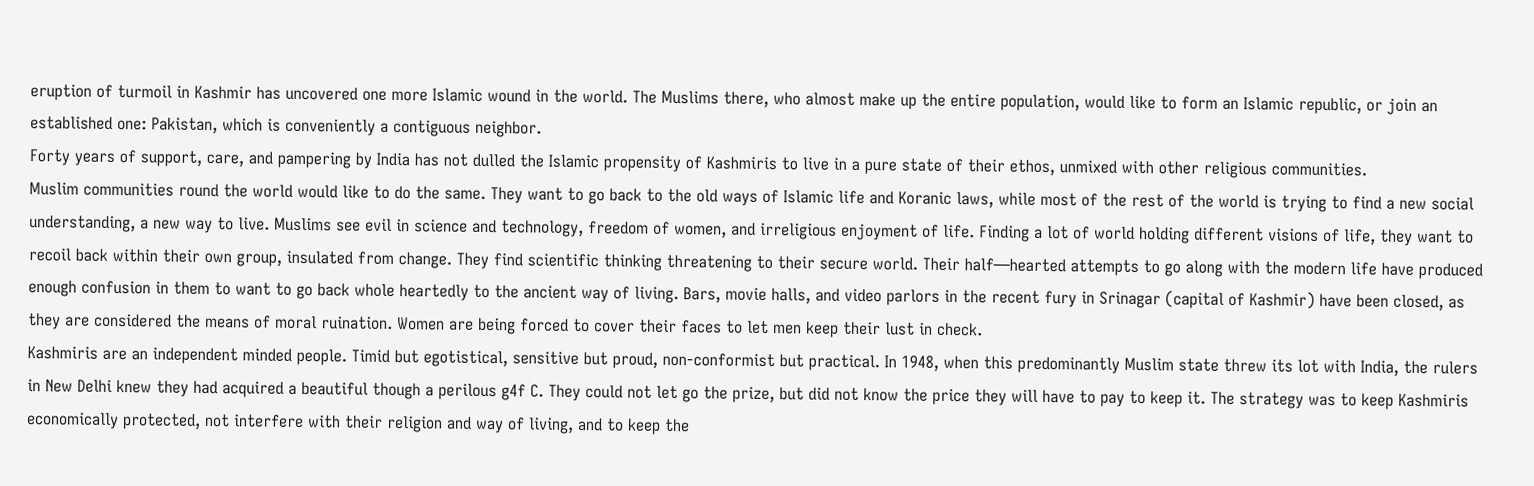eruption of turmoil in Kashmir has uncovered one more Islamic wound in the world. The Muslims there, who almost make up the entire population, would like to form an Islamic republic, or join an established one: Pakistan, which is conveniently a contiguous neighbor.
Forty years of support, care, and pampering by India has not dulled the Islamic propensity of Kashmiris to live in a pure state of their ethos, unmixed with other religious communities.
Muslim communities round the world would like to do the same. They want to go back to the old ways of Islamic life and Koranic laws, while most of the rest of the world is trying to find a new social understanding, a new way to live. Muslims see evil in science and technology, freedom of women, and irreligious enjoyment of life. Finding a lot of world holding different visions of life, they want to recoil back within their own group, insulated from change. They find scientific thinking threatening to their secure world. Their half—hearted attempts to go along with the modern life have produced enough confusion in them to want to go back whole heartedly to the ancient way of living. Bars, movie halls, and video parlors in the recent fury in Srinagar (capital of Kashmir) have been closed, as they are considered the means of moral ruination. Women are being forced to cover their faces to let men keep their lust in check.
Kashmiris are an independent minded people. Timid but egotistical, sensitive but proud, non-conformist but practical. In 1948, when this predominantly Muslim state threw its lot with India, the rulers in New Delhi knew they had acquired a beautiful though a perilous g4f C. They could not let go the prize, but did not know the price they will have to pay to keep it. The strategy was to keep Kashmiris economically protected, not interfere with their religion and way of living, and to keep the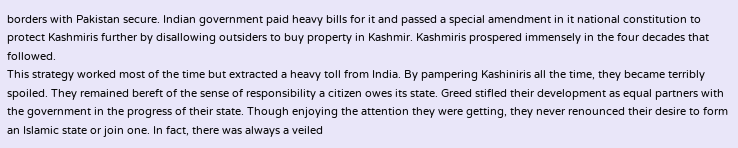borders with Pakistan secure. Indian government paid heavy bills for it and passed a special amendment in it national constitution to protect Kashmiris further by disallowing outsiders to buy property in Kashmir. Kashmiris prospered immensely in the four decades that followed.
This strategy worked most of the time but extracted a heavy toll from India. By pampering Kashiniris all the time, they became terribly spoiled. They remained bereft of the sense of responsibility a citizen owes its state. Greed stifled their development as equal partners with the government in the progress of their state. Though enjoying the attention they were getting, they never renounced their desire to form an Islamic state or join one. In fact, there was always a veiled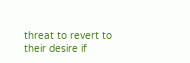threat to revert to their desire if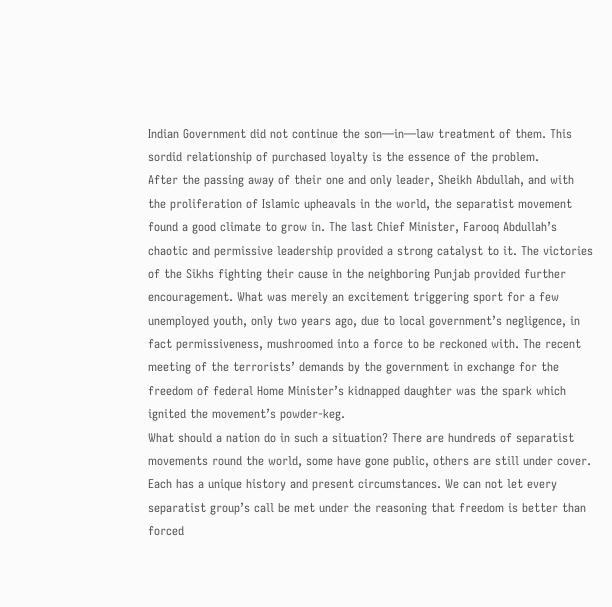Indian Government did not continue the son—in—law treatment of them. This sordid relationship of purchased loyalty is the essence of the problem.
After the passing away of their one and only leader, Sheikh Abdullah, and with the proliferation of Islamic upheavals in the world, the separatist movement found a good climate to grow in. The last Chief Minister, Farooq Abdullah’s chaotic and permissive leadership provided a strong catalyst to it. The victories of the Sikhs fighting their cause in the neighboring Punjab provided further encouragement. What was merely an excitement triggering sport for a few unemployed youth, only two years ago, due to local government’s negligence, in fact permissiveness, mushroomed into a force to be reckoned with. The recent meeting of the terrorists’ demands by the government in exchange for the freedom of federal Home Minister’s kidnapped daughter was the spark which ignited the movement’s powder-keg.
What should a nation do in such a situation? There are hundreds of separatist movements round the world, some have gone public, others are still under cover. Each has a unique history and present circumstances. We can not let every separatist group’s call be met under the reasoning that freedom is better than forced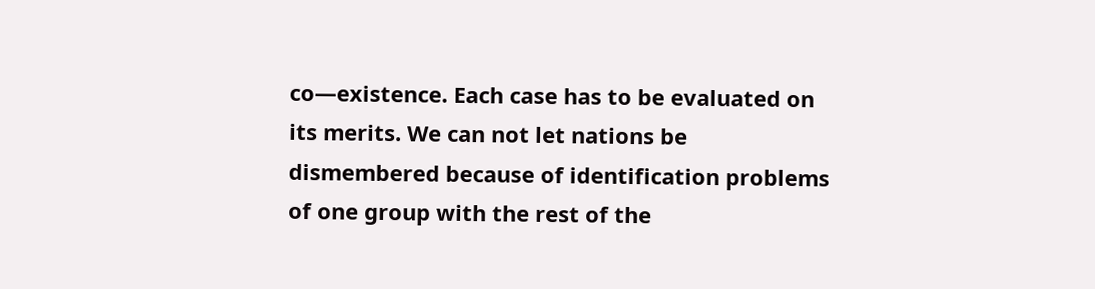co—existence. Each case has to be evaluated on its merits. We can not let nations be dismembered because of identification problems of one group with the rest of the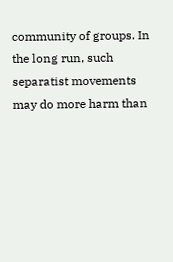community of groups. In the long run, such separatist movements may do more harm than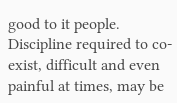good to it people. Discipline required to co-exist, difficult and even painful at times, may be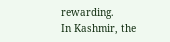rewarding.
In Kashmir, the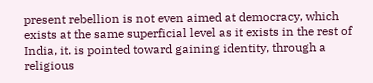present rebellion is not even aimed at democracy, which exists at the same superficial level as it exists in the rest of India, it. is pointed toward gaining identity, through a religious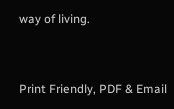way of living.


Print Friendly, PDF & Email